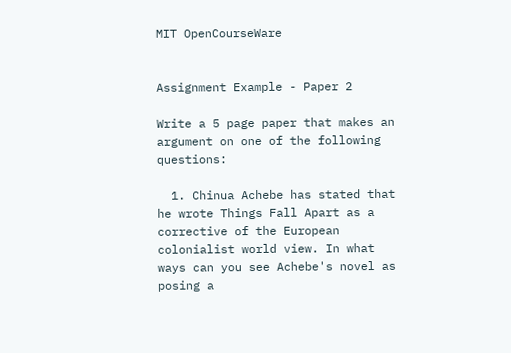MIT OpenCourseWare


Assignment Example - Paper 2

Write a 5 page paper that makes an argument on one of the following questions:

  1. Chinua Achebe has stated that he wrote Things Fall Apart as a corrective of the European colonialist world view. In what ways can you see Achebe's novel as posing a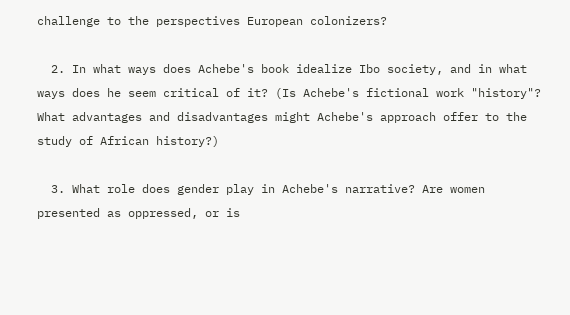challenge to the perspectives European colonizers?

  2. In what ways does Achebe's book idealize Ibo society, and in what ways does he seem critical of it? (Is Achebe's fictional work "history"? What advantages and disadvantages might Achebe's approach offer to the study of African history?)

  3. What role does gender play in Achebe's narrative? Are women presented as oppressed, or is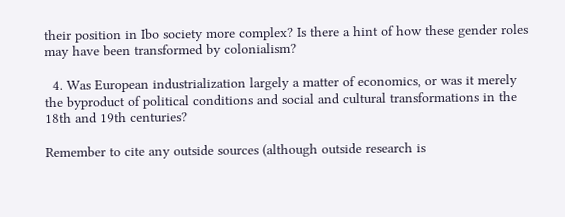their position in Ibo society more complex? Is there a hint of how these gender roles may have been transformed by colonialism?

  4. Was European industrialization largely a matter of economics, or was it merely the byproduct of political conditions and social and cultural transformations in the 18th and 19th centuries?

Remember to cite any outside sources (although outside research is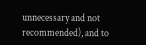unnecessary and not recommended), and to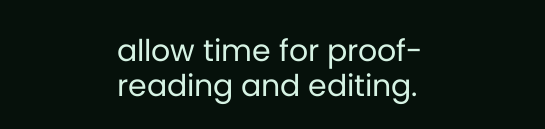allow time for proof-reading and editing.